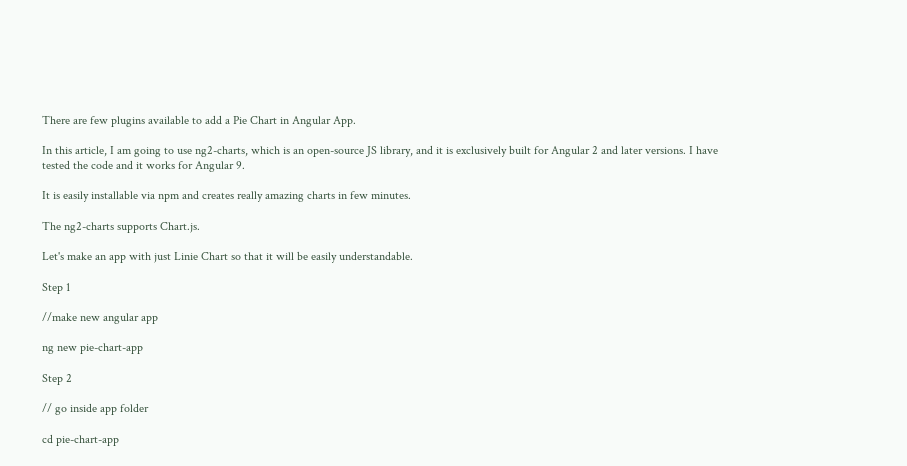There are few plugins available to add a Pie Chart in Angular App.

In this article, I am going to use ng2-charts, which is an open-source JS library, and it is exclusively built for Angular 2 and later versions. I have tested the code and it works for Angular 9.

It is easily installable via npm and creates really amazing charts in few minutes.

The ng2-charts supports Chart.js.

Let's make an app with just Linie Chart so that it will be easily understandable.

Step 1

//make new angular app

ng new pie-chart-app

Step 2

// go inside app folder

cd pie-chart-app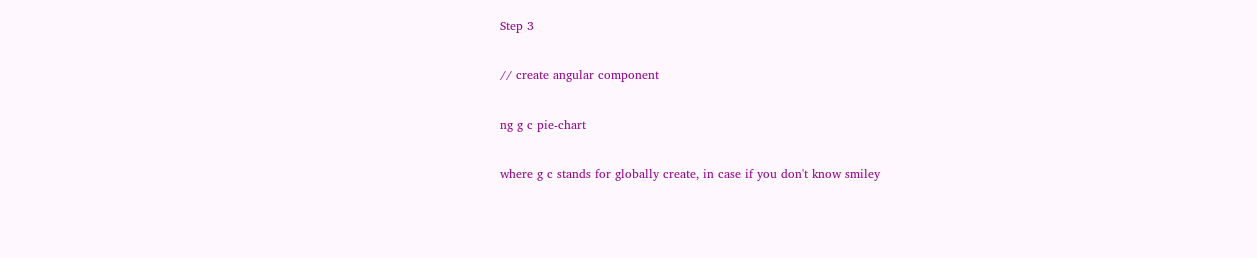Step 3

// create angular component

ng g c pie-chart

where g c stands for globally create, in case if you don't know smiley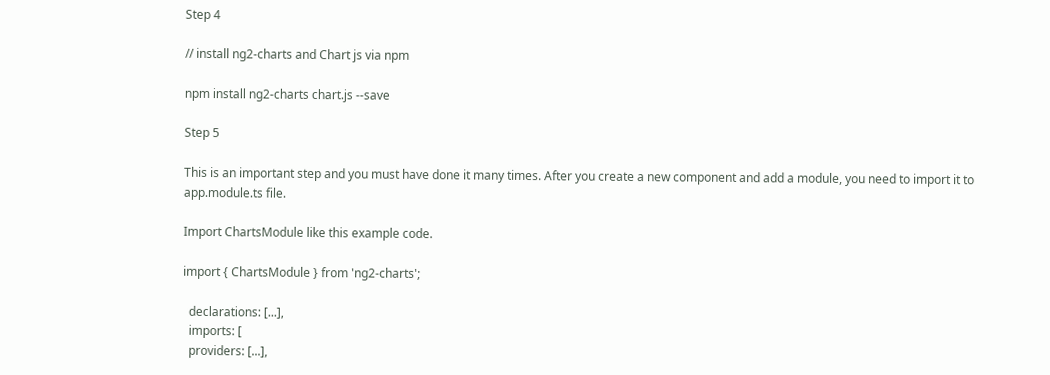Step 4

// install ng2-charts and Chart js via npm

npm install ng2-charts chart.js --save

Step 5

This is an important step and you must have done it many times. After you create a new component and add a module, you need to import it to app.module.ts file.

Import ChartsModule like this example code.

import { ChartsModule } from 'ng2-charts';

  declarations: [...],
  imports: [
  providers: [...],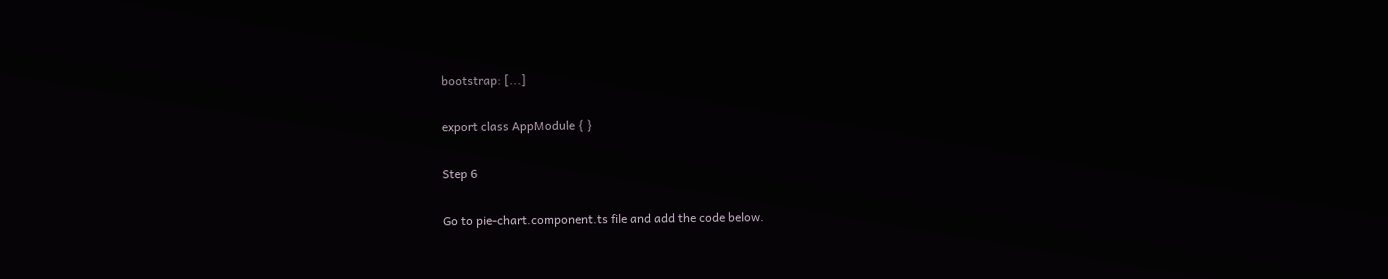bootstrap: [...]

export class AppModule { }

Step 6

Go to pie-chart.component.ts file and add the code below.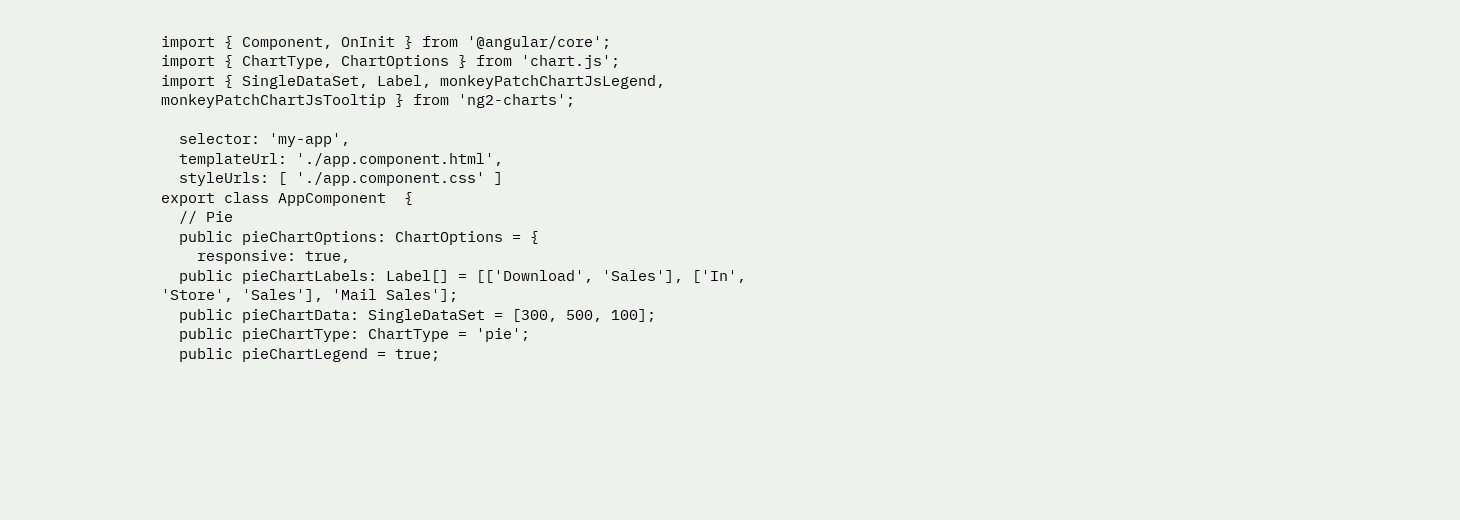import { Component, OnInit } from '@angular/core';
import { ChartType, ChartOptions } from 'chart.js';
import { SingleDataSet, Label, monkeyPatchChartJsLegend, monkeyPatchChartJsTooltip } from 'ng2-charts';

  selector: 'my-app',
  templateUrl: './app.component.html',
  styleUrls: [ './app.component.css' ]
export class AppComponent  {
  // Pie
  public pieChartOptions: ChartOptions = {
    responsive: true,
  public pieChartLabels: Label[] = [['Download', 'Sales'], ['In', 'Store', 'Sales'], 'Mail Sales'];
  public pieChartData: SingleDataSet = [300, 500, 100];
  public pieChartType: ChartType = 'pie';
  public pieChartLegend = true;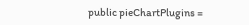public pieChartPlugins =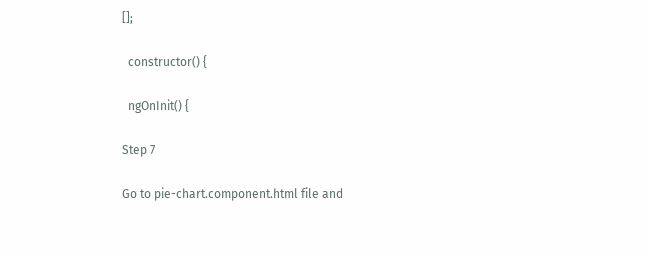[];

  constructor() {

  ngOnInit() {

Step 7

Go to pie-chart.component.html file and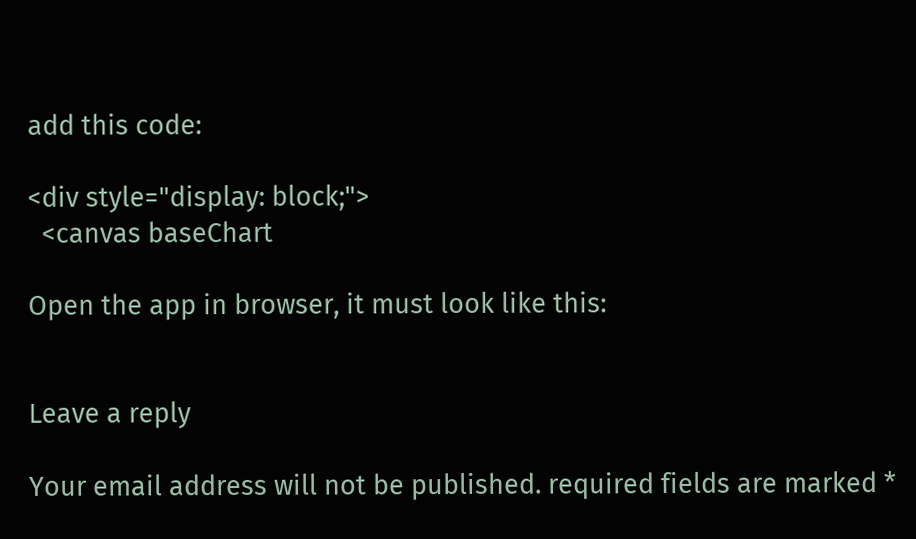add this code:

<div style="display: block;">
  <canvas baseChart

Open the app in browser, it must look like this:


Leave a reply

Your email address will not be published. required fields are marked *